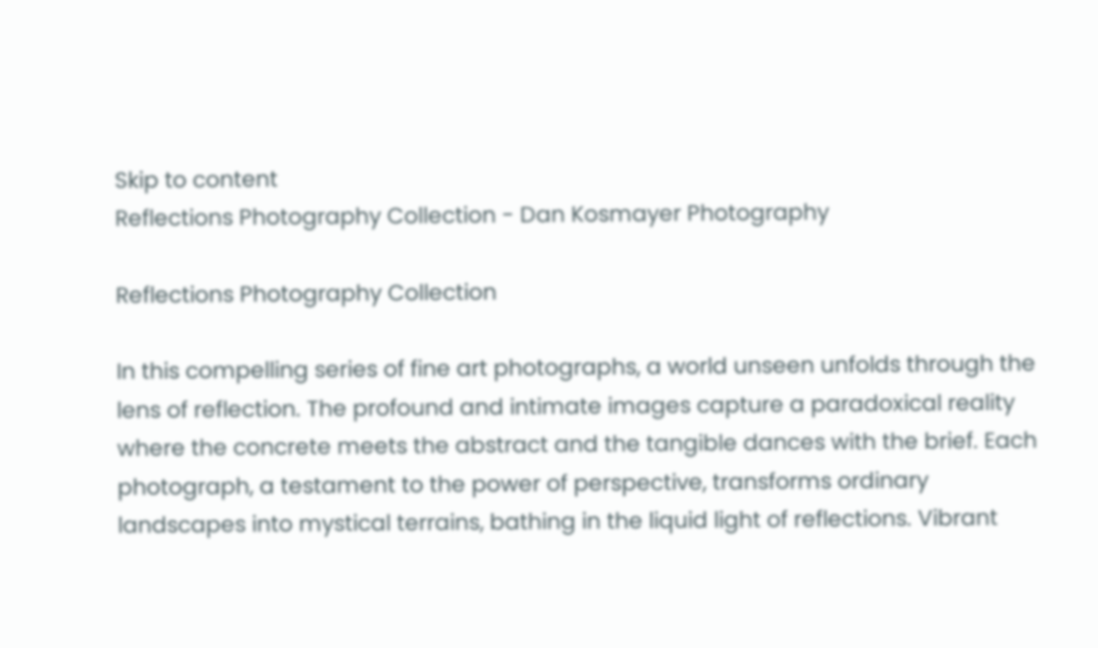Skip to content
Reflections Photography Collection - Dan Kosmayer Photography

Reflections Photography Collection

In this compelling series of fine art photographs, a world unseen unfolds through the lens of reflection. The profound and intimate images capture a paradoxical reality where the concrete meets the abstract and the tangible dances with the brief. Each photograph, a testament to the power of perspective, transforms ordinary landscapes into mystical terrains, bathing in the liquid light of reflections. Vibrant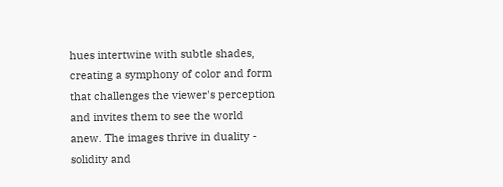hues intertwine with subtle shades, creating a symphony of color and form that challenges the viewer's perception and invites them to see the world anew. The images thrive in duality - solidity and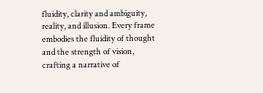fluidity, clarity and ambiguity, reality, and illusion. Every frame embodies the fluidity of thought and the strength of vision, crafting a narrative of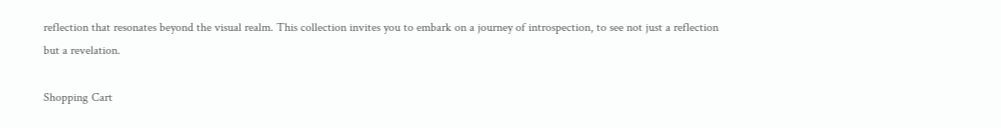reflection that resonates beyond the visual realm. This collection invites you to embark on a journey of introspection, to see not just a reflection but a revelation.

Shopping Cart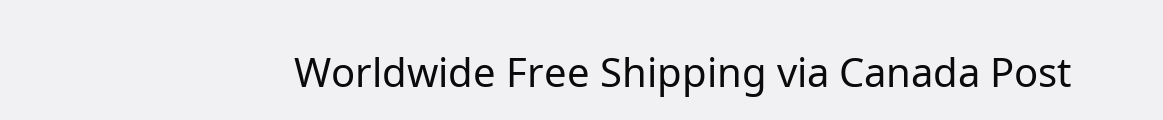Worldwide Free Shipping via Canada Post